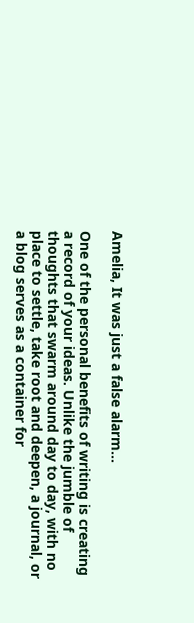Amelia, It was just a false alarm…

One of the personal benefits of writing is creating a record of your ideas. Unlike the jumble of thoughts that swarm around day to day, with no place to settle, take root and deepen, a journal, or a blog serves as a container for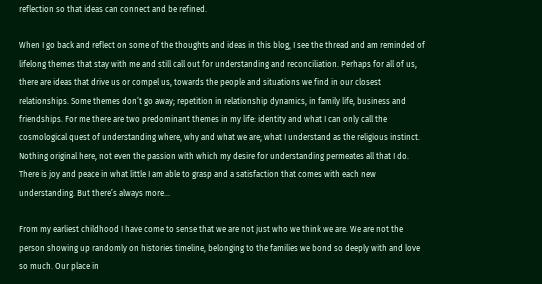reflection so that ideas can connect and be refined.

When I go back and reflect on some of the thoughts and ideas in this blog, I see the thread and am reminded of lifelong themes that stay with me and still call out for understanding and reconciliation. Perhaps for all of us, there are ideas that drive us or compel us, towards the people and situations we find in our closest relationships. Some themes don’t go away; repetition in relationship dynamics, in family life, business and friendships. For me there are two predominant themes in my life: identity and what I can only call the cosmological quest of understanding where, why and what we are; what I understand as the religious instinct. Nothing original here, not even the passion with which my desire for understanding permeates all that I do. There is joy and peace in what little I am able to grasp and a satisfaction that comes with each new understanding. But there’s always more…

From my earliest childhood I have come to sense that we are not just who we think we are. We are not the person showing up randomly on histories timeline, belonging to the families we bond so deeply with and love so much. Our place in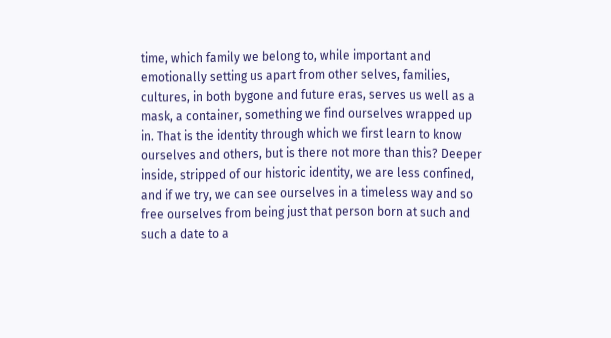time, which family we belong to, while important and emotionally setting us apart from other selves, families, cultures, in both bygone and future eras, serves us well as a mask, a container, something we find ourselves wrapped up in. That is the identity through which we first learn to know ourselves and others, but is there not more than this? Deeper inside, stripped of our historic identity, we are less confined, and if we try, we can see ourselves in a timeless way and so free ourselves from being just that person born at such and such a date to a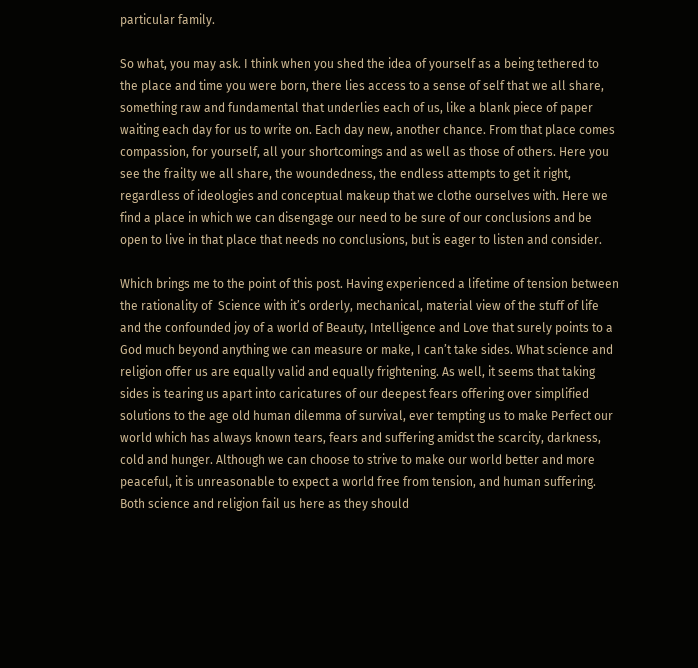particular family.

So what, you may ask. I think when you shed the idea of yourself as a being tethered to the place and time you were born, there lies access to a sense of self that we all share, something raw and fundamental that underlies each of us, like a blank piece of paper waiting each day for us to write on. Each day new, another chance. From that place comes compassion, for yourself, all your shortcomings and as well as those of others. Here you see the frailty we all share, the woundedness, the endless attempts to get it right, regardless of ideologies and conceptual makeup that we clothe ourselves with. Here we find a place in which we can disengage our need to be sure of our conclusions and be open to live in that place that needs no conclusions, but is eager to listen and consider.

Which brings me to the point of this post. Having experienced a lifetime of tension between the rationality of  Science with it’s orderly, mechanical, material view of the stuff of life and the confounded joy of a world of Beauty, Intelligence and Love that surely points to a God much beyond anything we can measure or make, I can’t take sides. What science and religion offer us are equally valid and equally frightening. As well, it seems that taking sides is tearing us apart into caricatures of our deepest fears offering over simplified solutions to the age old human dilemma of survival, ever tempting us to make Perfect our world which has always known tears, fears and suffering amidst the scarcity, darkness, cold and hunger. Although we can choose to strive to make our world better and more peaceful, it is unreasonable to expect a world free from tension, and human suffering. Both science and religion fail us here as they should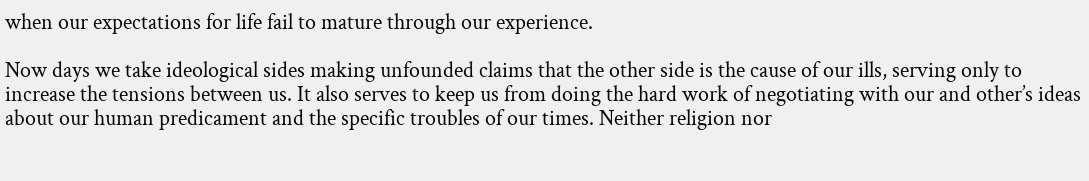when our expectations for life fail to mature through our experience.

Now days we take ideological sides making unfounded claims that the other side is the cause of our ills, serving only to increase the tensions between us. It also serves to keep us from doing the hard work of negotiating with our and other’s ideas about our human predicament and the specific troubles of our times. Neither religion nor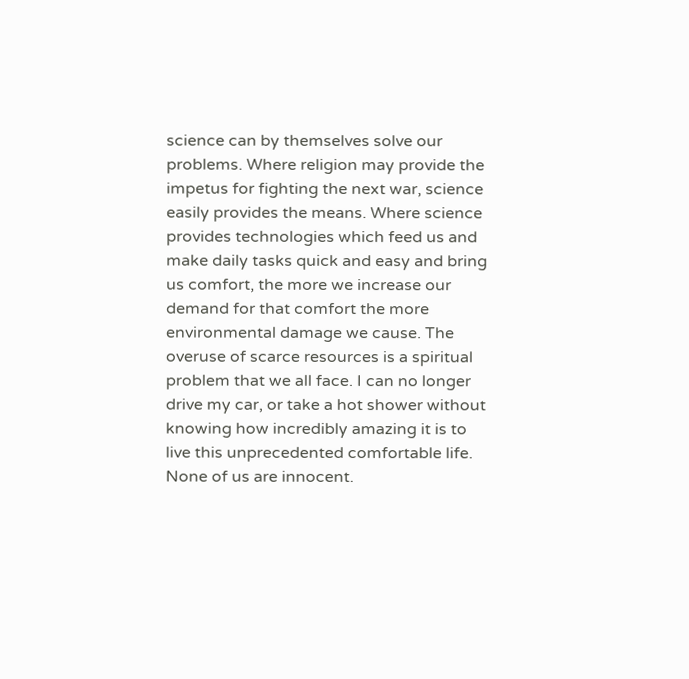science can by themselves solve our problems. Where religion may provide the impetus for fighting the next war, science easily provides the means. Where science provides technologies which feed us and make daily tasks quick and easy and bring us comfort, the more we increase our demand for that comfort the more environmental damage we cause. The overuse of scarce resources is a spiritual problem that we all face. I can no longer drive my car, or take a hot shower without knowing how incredibly amazing it is to live this unprecedented comfortable life. None of us are innocent.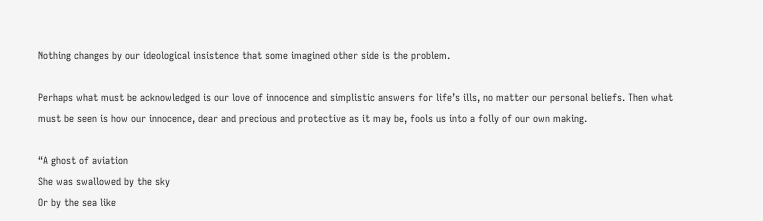Nothing changes by our ideological insistence that some imagined other side is the problem.

Perhaps what must be acknowledged is our love of innocence and simplistic answers for life’s ills, no matter our personal beliefs. Then what must be seen is how our innocence, dear and precious and protective as it may be, fools us into a folly of our own making.

“A ghost of aviation
She was swallowed by the sky
Or by the sea like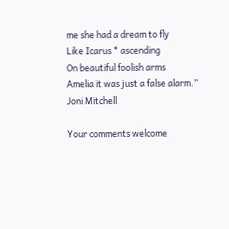me she had a dream to fly
Like Icarus * ascending
On beautiful foolish arms
Amelia it was just a false alarm.” Joni Mitchell

Your comments welcome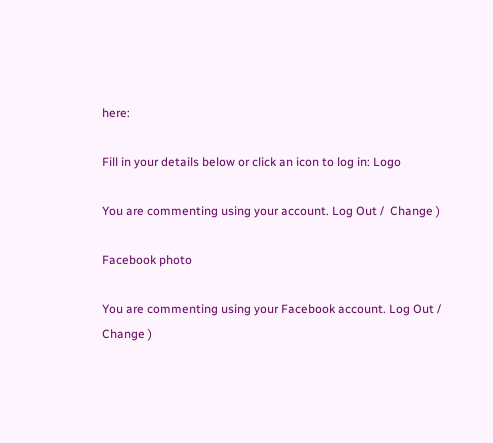here:

Fill in your details below or click an icon to log in: Logo

You are commenting using your account. Log Out /  Change )

Facebook photo

You are commenting using your Facebook account. Log Out /  Change )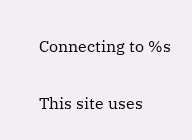Connecting to %s

This site uses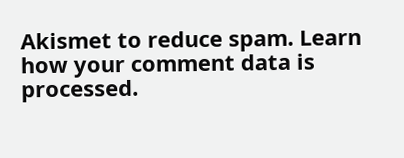Akismet to reduce spam. Learn how your comment data is processed.